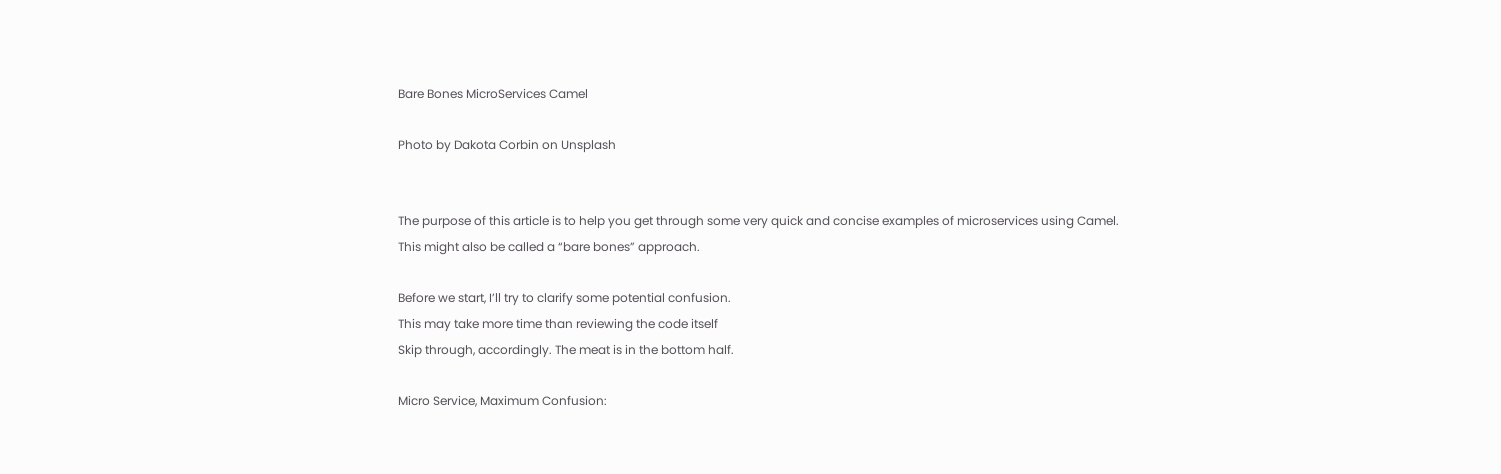Bare Bones MicroServices Camel

Photo by Dakota Corbin on Unsplash


The purpose of this article is to help you get through some very quick and concise examples of microservices using Camel.
This might also be called a “bare bones” approach.

Before we start, I’ll try to clarify some potential confusion.
This may take more time than reviewing the code itself
Skip through, accordingly. The meat is in the bottom half.

Micro Service, Maximum Confusion: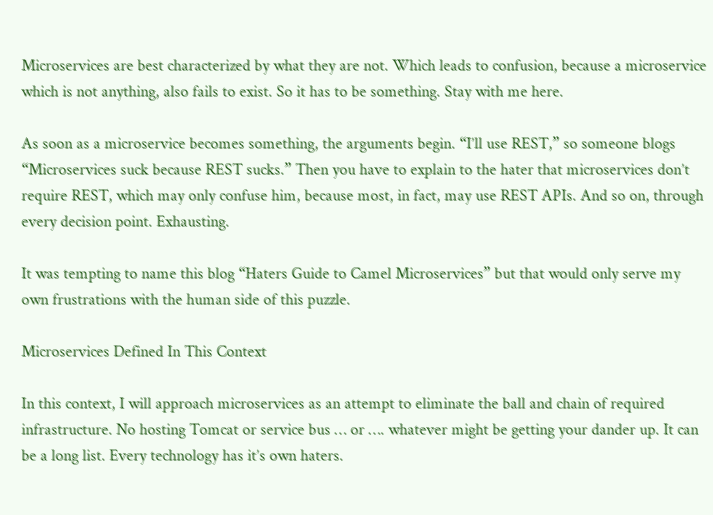Microservices are best characterized by what they are not. Which leads to confusion, because a microservice which is not anything, also fails to exist. So it has to be something. Stay with me here.

As soon as a microservice becomes something, the arguments begin. “I’ll use REST,” so someone blogs “Microservices suck because REST sucks.” Then you have to explain to the hater that microservices don’t require REST, which may only confuse him, because most, in fact, may use REST APIs. And so on, through every decision point. Exhausting.

It was tempting to name this blog “Haters Guide to Camel Microservices” but that would only serve my own frustrations with the human side of this puzzle.

Microservices Defined In This Context

In this context, I will approach microservices as an attempt to eliminate the ball and chain of required infrastructure. No hosting Tomcat or service bus … or …. whatever might be getting your dander up. It can be a long list. Every technology has it’s own haters.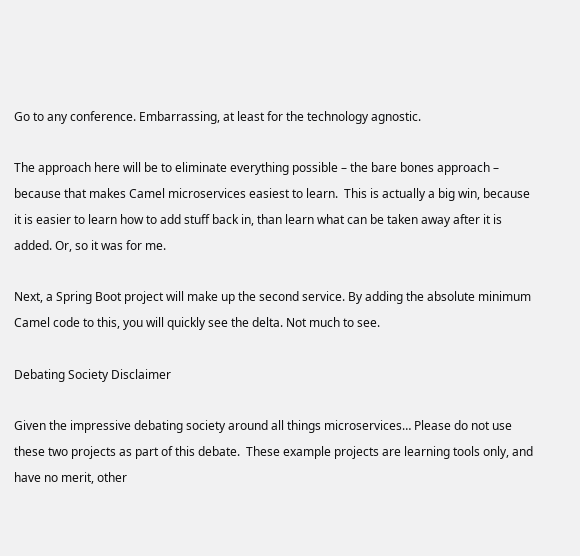Go to any conference. Embarrassing, at least for the technology agnostic.

The approach here will be to eliminate everything possible – the bare bones approach – because that makes Camel microservices easiest to learn.  This is actually a big win, because it is easier to learn how to add stuff back in, than learn what can be taken away after it is added. Or, so it was for me.

Next, a Spring Boot project will make up the second service. By adding the absolute minimum Camel code to this, you will quickly see the delta. Not much to see.

Debating Society Disclaimer

Given the impressive debating society around all things microservices… Please do not use these two projects as part of this debate.  These example projects are learning tools only, and have no merit, other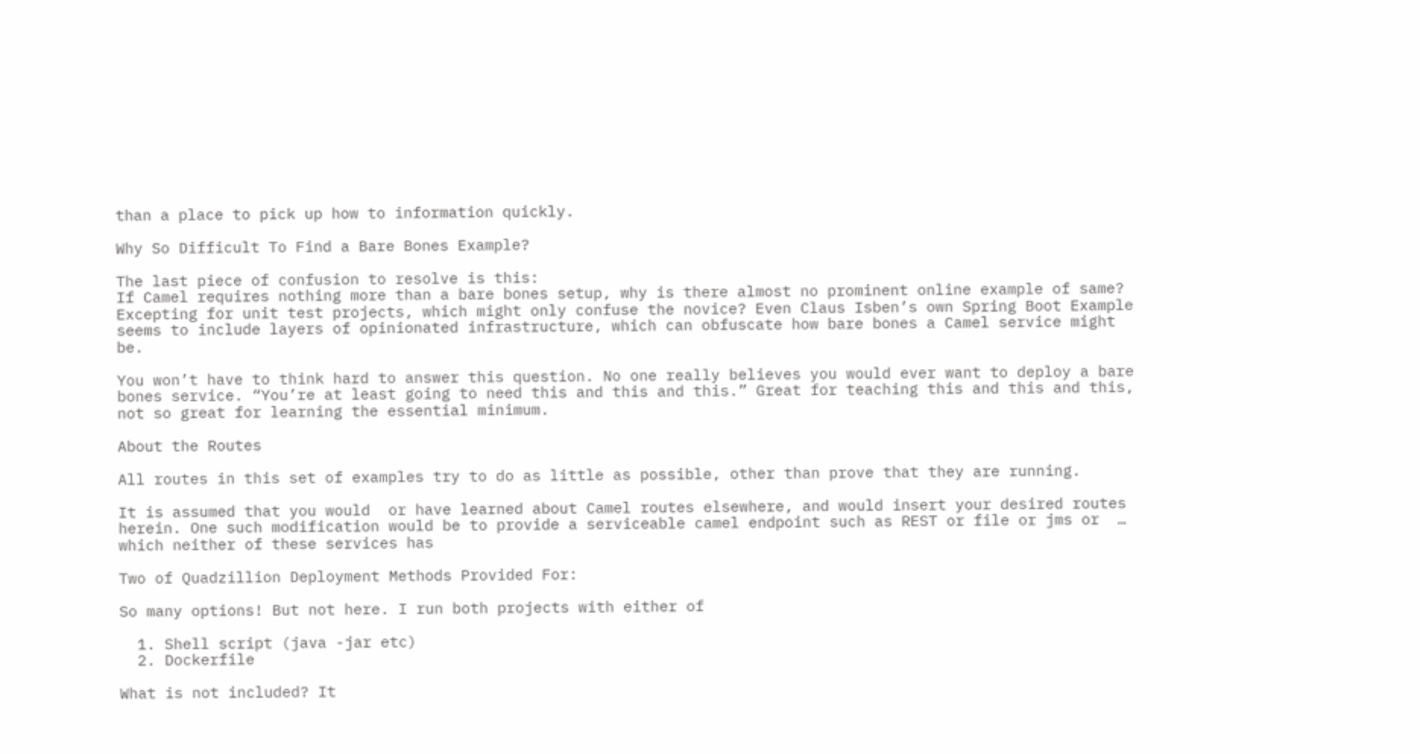than a place to pick up how to information quickly.

Why So Difficult To Find a Bare Bones Example?

The last piece of confusion to resolve is this:
If Camel requires nothing more than a bare bones setup, why is there almost no prominent online example of same? Excepting for unit test projects, which might only confuse the novice? Even Claus Isben’s own Spring Boot Example seems to include layers of opinionated infrastructure, which can obfuscate how bare bones a Camel service might be.

You won’t have to think hard to answer this question. No one really believes you would ever want to deploy a bare bones service. “You’re at least going to need this and this and this.” Great for teaching this and this and this, not so great for learning the essential minimum.

About the Routes

All routes in this set of examples try to do as little as possible, other than prove that they are running.

It is assumed that you would  or have learned about Camel routes elsewhere, and would insert your desired routes herein. One such modification would be to provide a serviceable camel endpoint such as REST or file or jms or  … which neither of these services has

Two of Quadzillion Deployment Methods Provided For:

So many options! But not here. I run both projects with either of

  1. Shell script (java -jar etc)
  2. Dockerfile

What is not included? It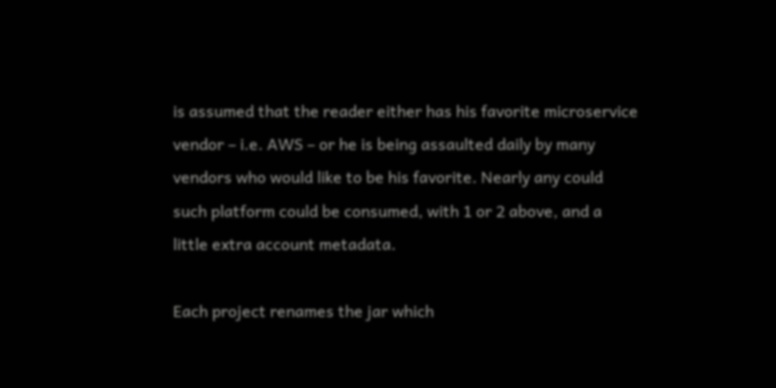is assumed that the reader either has his favorite microservice vendor – i.e. AWS – or he is being assaulted daily by many vendors who would like to be his favorite. Nearly any could such platform could be consumed, with 1 or 2 above, and a little extra account metadata.

Each project renames the jar which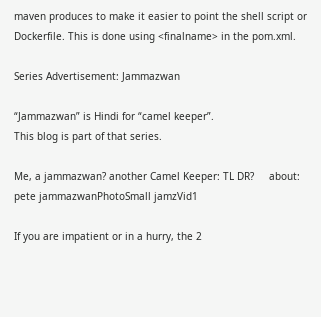maven produces to make it easier to point the shell script or Dockerfile. This is done using <finalname> in the pom.xml.

Series Advertisement: Jammazwan

“Jammazwan” is Hindi for “camel keeper”.
This blog is part of that series.

Me, a jammazwan? another Camel Keeper: TL DR?     about:
pete jammazwanPhotoSmall jamzVid1

If you are impatient or in a hurry, the 2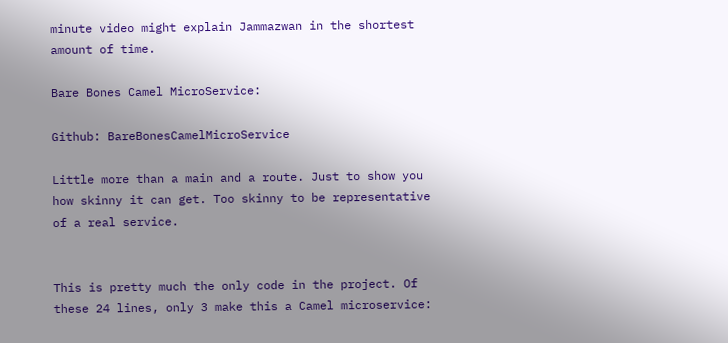minute video might explain Jammazwan in the shortest amount of time.

Bare Bones Camel MicroService:

Github: BareBonesCamelMicroService

Little more than a main and a route. Just to show you how skinny it can get. Too skinny to be representative of a real service.


This is pretty much the only code in the project. Of these 24 lines, only 3 make this a Camel microservice: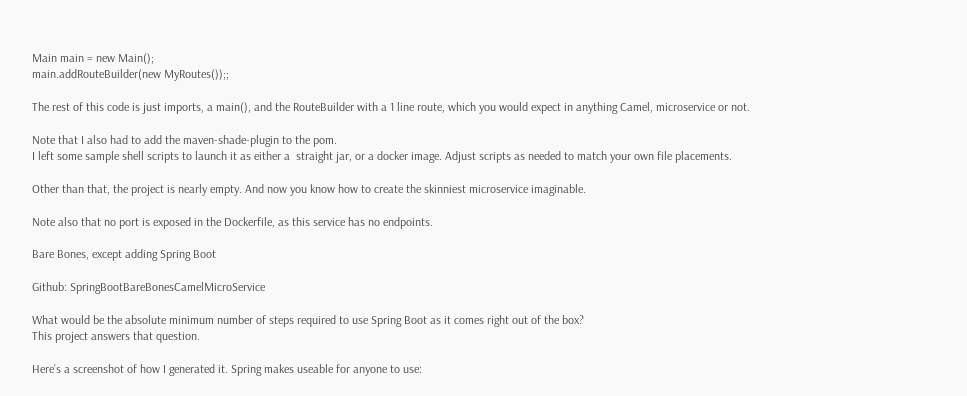Main main = new Main();
main.addRouteBuilder(new MyRoutes());;

The rest of this code is just imports, a main(), and the RouteBuilder with a 1 line route, which you would expect in anything Camel, microservice or not.

Note that I also had to add the maven-shade-plugin to the pom.
I left some sample shell scripts to launch it as either a  straight jar, or a docker image. Adjust scripts as needed to match your own file placements.

Other than that, the project is nearly empty. And now you know how to create the skinniest microservice imaginable.

Note also that no port is exposed in the Dockerfile, as this service has no endpoints.

Bare Bones, except adding Spring Boot

Github: SpringBootBareBonesCamelMicroService

What would be the absolute minimum number of steps required to use Spring Boot as it comes right out of the box?
This project answers that question.

Here’s a screenshot of how I generated it. Spring makes useable for anyone to use: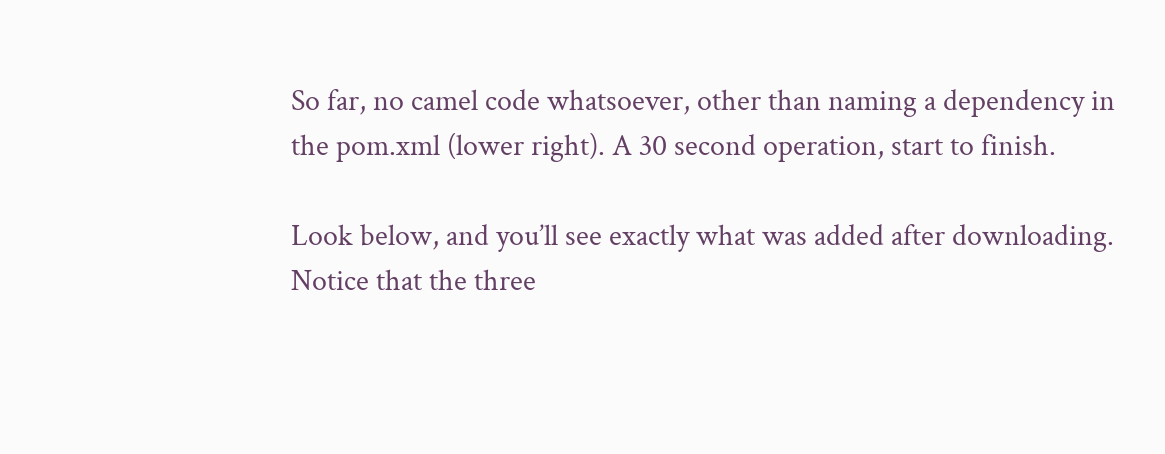So far, no camel code whatsoever, other than naming a dependency in the pom.xml (lower right). A 30 second operation, start to finish.

Look below, and you’ll see exactly what was added after downloading. Notice that the three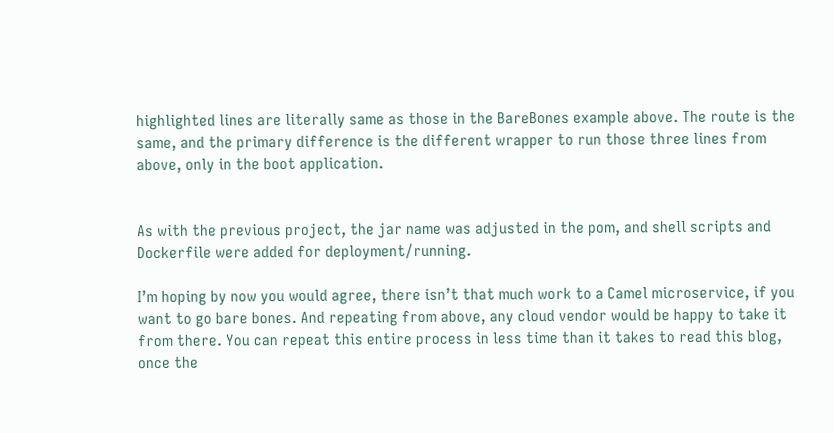highlighted lines are literally same as those in the BareBones example above. The route is the same, and the primary difference is the different wrapper to run those three lines from above, only in the boot application.


As with the previous project, the jar name was adjusted in the pom, and shell scripts and Dockerfile were added for deployment/running.

I’m hoping by now you would agree, there isn’t that much work to a Camel microservice, if you want to go bare bones. And repeating from above, any cloud vendor would be happy to take it from there. You can repeat this entire process in less time than it takes to read this blog, once the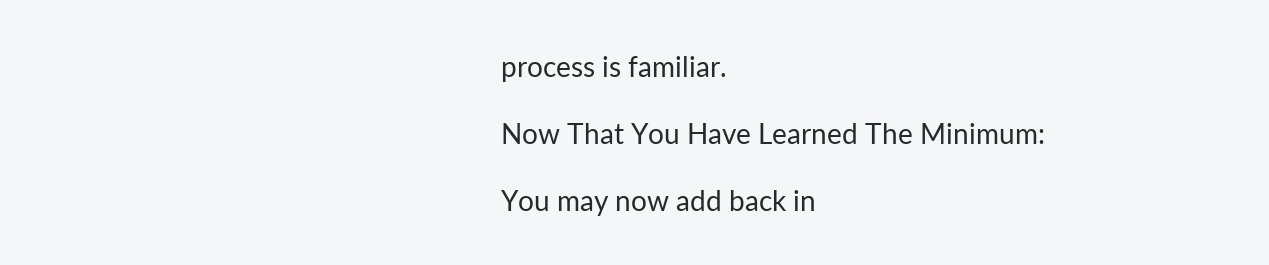process is familiar.

Now That You Have Learned The Minimum:

You may now add back in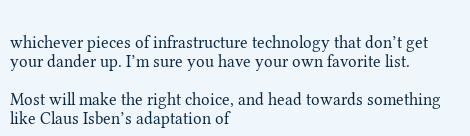whichever pieces of infrastructure technology that don’t get your dander up. I’m sure you have your own favorite list.

Most will make the right choice, and head towards something like Claus Isben’s adaptation of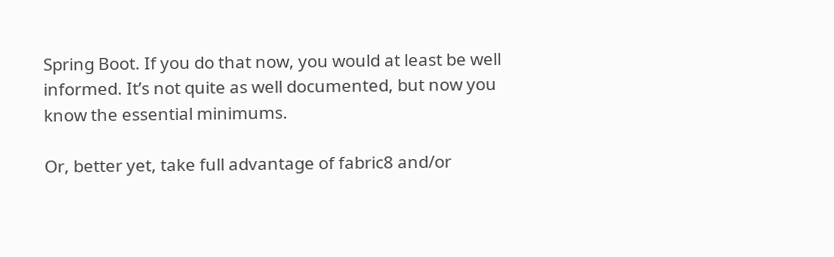Spring Boot. If you do that now, you would at least be well informed. It’s not quite as well documented, but now you know the essential minimums.

Or, better yet, take full advantage of fabric8 and/or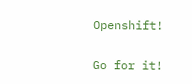Openshift!

Go for it!